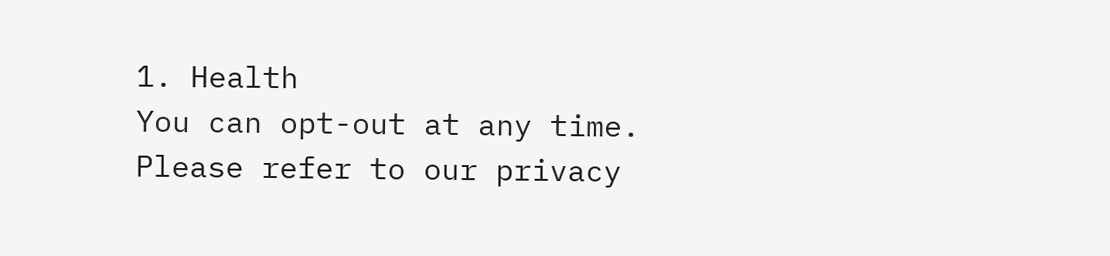1. Health
You can opt-out at any time. Please refer to our privacy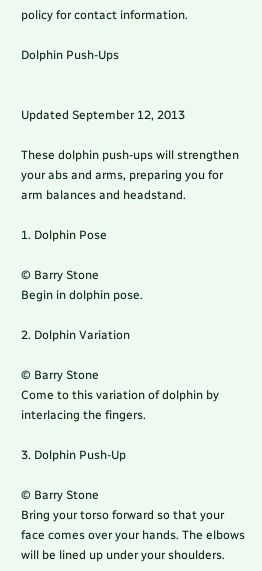policy for contact information.

Dolphin Push-Ups


Updated September 12, 2013

These dolphin push-ups will strengthen your abs and arms, preparing you for arm balances and headstand.

1. Dolphin Pose

© Barry Stone
Begin in dolphin pose.

2. Dolphin Variation

© Barry Stone
Come to this variation of dolphin by interlacing the fingers.

3. Dolphin Push-Up

© Barry Stone
Bring your torso forward so that your face comes over your hands. The elbows will be lined up under your shoulders.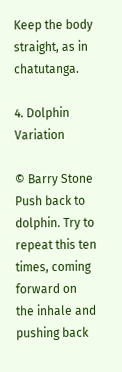Keep the body straight, as in chatutanga.

4. Dolphin Variation

© Barry Stone
Push back to dolphin. Try to repeat this ten times, coming forward on the inhale and pushing back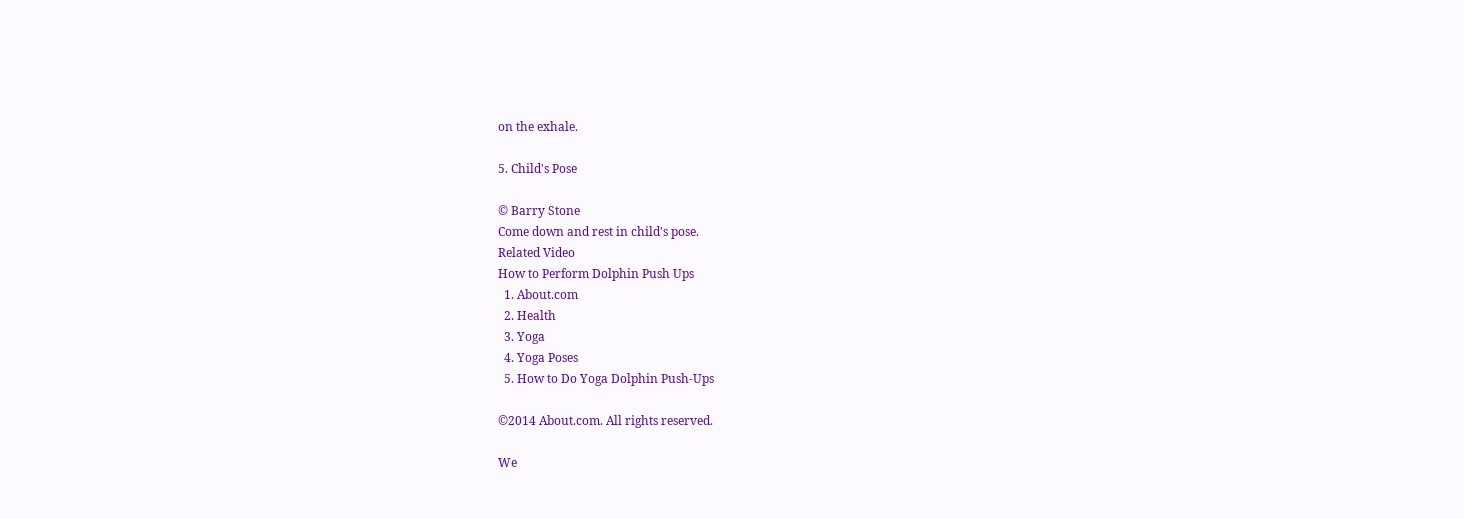on the exhale.

5. Child's Pose

© Barry Stone
Come down and rest in child's pose.
Related Video
How to Perform Dolphin Push Ups
  1. About.com
  2. Health
  3. Yoga
  4. Yoga Poses
  5. How to Do Yoga Dolphin Push-Ups

©2014 About.com. All rights reserved.

We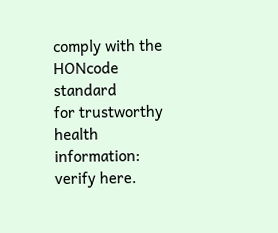comply with the HONcode standard
for trustworthy health
information: verify here.